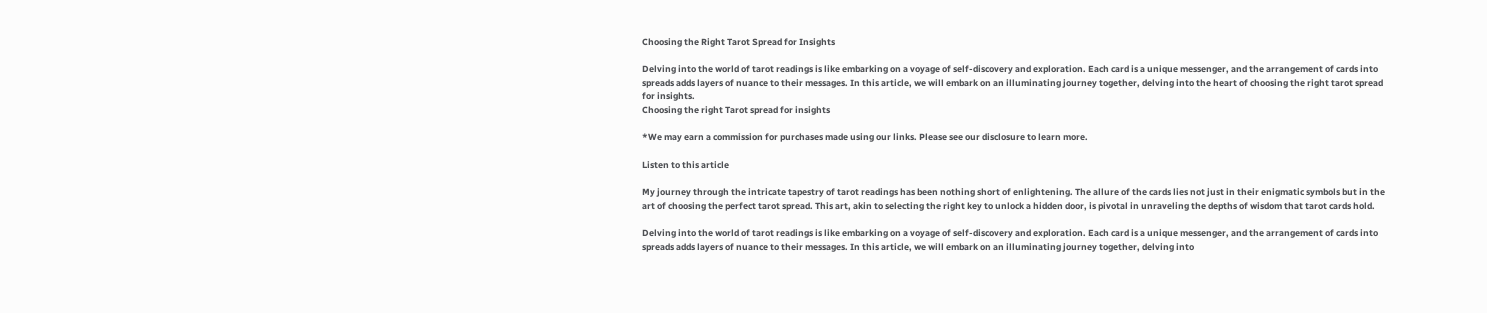Choosing the Right Tarot Spread for Insights

Delving into the world of tarot readings is like embarking on a voyage of self-discovery and exploration. Each card is a unique messenger, and the arrangement of cards into spreads adds layers of nuance to their messages. In this article, we will embark on an illuminating journey together, delving into the heart of choosing the right tarot spread for insights.
Choosing the right Tarot spread for insights

*We may earn a commission for purchases made using our links. Please see our disclosure to learn more.

Listen to this article

My journey through the intricate tapestry of tarot readings has been nothing short of enlightening. The allure of the cards lies not just in their enigmatic symbols but in the art of choosing the perfect tarot spread. This art, akin to selecting the right key to unlock a hidden door, is pivotal in unraveling the depths of wisdom that tarot cards hold.

Delving into the world of tarot readings is like embarking on a voyage of self-discovery and exploration. Each card is a unique messenger, and the arrangement of cards into spreads adds layers of nuance to their messages. In this article, we will embark on an illuminating journey together, delving into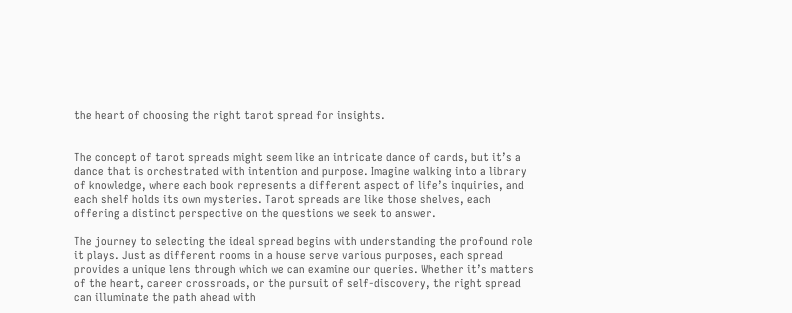the heart of choosing the right tarot spread for insights.


The concept of tarot spreads might seem like an intricate dance of cards, but it’s a dance that is orchestrated with intention and purpose. Imagine walking into a library of knowledge, where each book represents a different aspect of life’s inquiries, and each shelf holds its own mysteries. Tarot spreads are like those shelves, each offering a distinct perspective on the questions we seek to answer.

The journey to selecting the ideal spread begins with understanding the profound role it plays. Just as different rooms in a house serve various purposes, each spread provides a unique lens through which we can examine our queries. Whether it’s matters of the heart, career crossroads, or the pursuit of self-discovery, the right spread can illuminate the path ahead with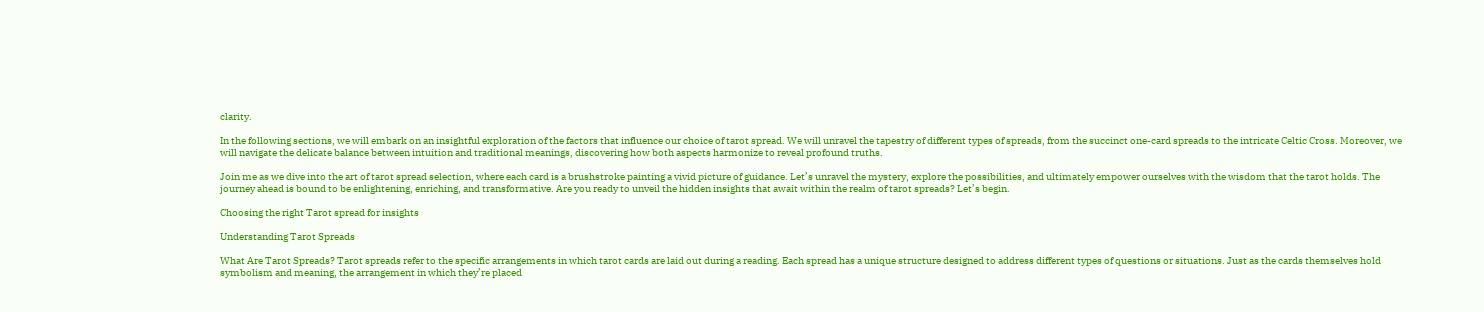clarity.

In the following sections, we will embark on an insightful exploration of the factors that influence our choice of tarot spread. We will unravel the tapestry of different types of spreads, from the succinct one-card spreads to the intricate Celtic Cross. Moreover, we will navigate the delicate balance between intuition and traditional meanings, discovering how both aspects harmonize to reveal profound truths.

Join me as we dive into the art of tarot spread selection, where each card is a brushstroke painting a vivid picture of guidance. Let’s unravel the mystery, explore the possibilities, and ultimately empower ourselves with the wisdom that the tarot holds. The journey ahead is bound to be enlightening, enriching, and transformative. Are you ready to unveil the hidden insights that await within the realm of tarot spreads? Let’s begin.

Choosing the right Tarot spread for insights

Understanding Tarot Spreads

What Are Tarot Spreads? Tarot spreads refer to the specific arrangements in which tarot cards are laid out during a reading. Each spread has a unique structure designed to address different types of questions or situations. Just as the cards themselves hold symbolism and meaning, the arrangement in which they’re placed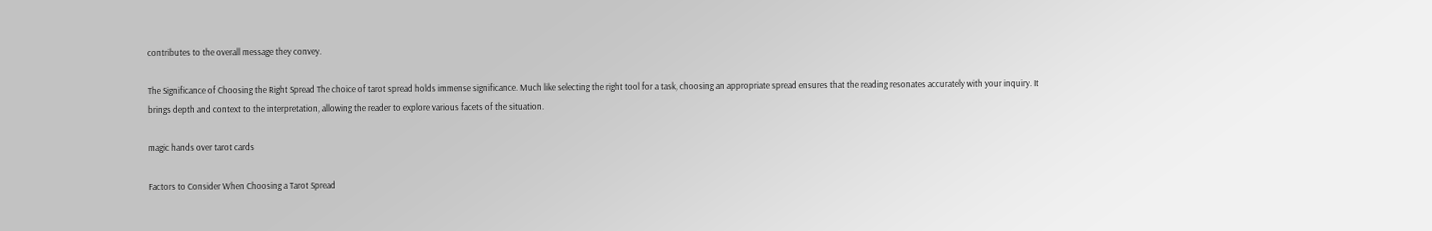contributes to the overall message they convey.

The Significance of Choosing the Right Spread The choice of tarot spread holds immense significance. Much like selecting the right tool for a task, choosing an appropriate spread ensures that the reading resonates accurately with your inquiry. It brings depth and context to the interpretation, allowing the reader to explore various facets of the situation.

magic hands over tarot cards

Factors to Consider When Choosing a Tarot Spread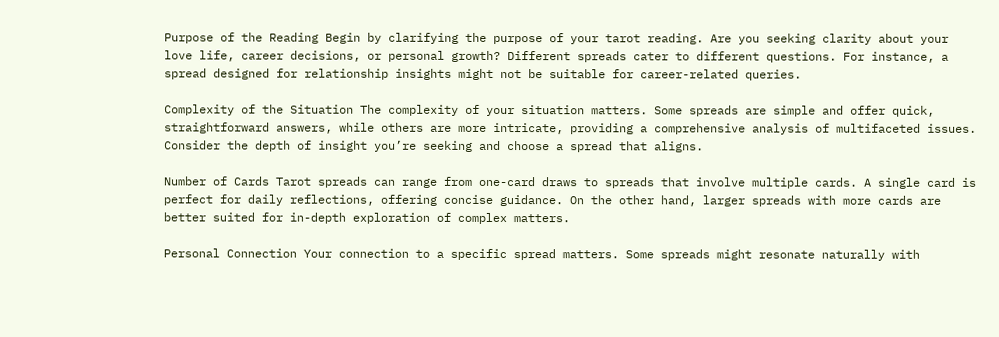Purpose of the Reading Begin by clarifying the purpose of your tarot reading. Are you seeking clarity about your love life, career decisions, or personal growth? Different spreads cater to different questions. For instance, a spread designed for relationship insights might not be suitable for career-related queries.

Complexity of the Situation The complexity of your situation matters. Some spreads are simple and offer quick, straightforward answers, while others are more intricate, providing a comprehensive analysis of multifaceted issues. Consider the depth of insight you’re seeking and choose a spread that aligns.

Number of Cards Tarot spreads can range from one-card draws to spreads that involve multiple cards. A single card is perfect for daily reflections, offering concise guidance. On the other hand, larger spreads with more cards are better suited for in-depth exploration of complex matters.

Personal Connection Your connection to a specific spread matters. Some spreads might resonate naturally with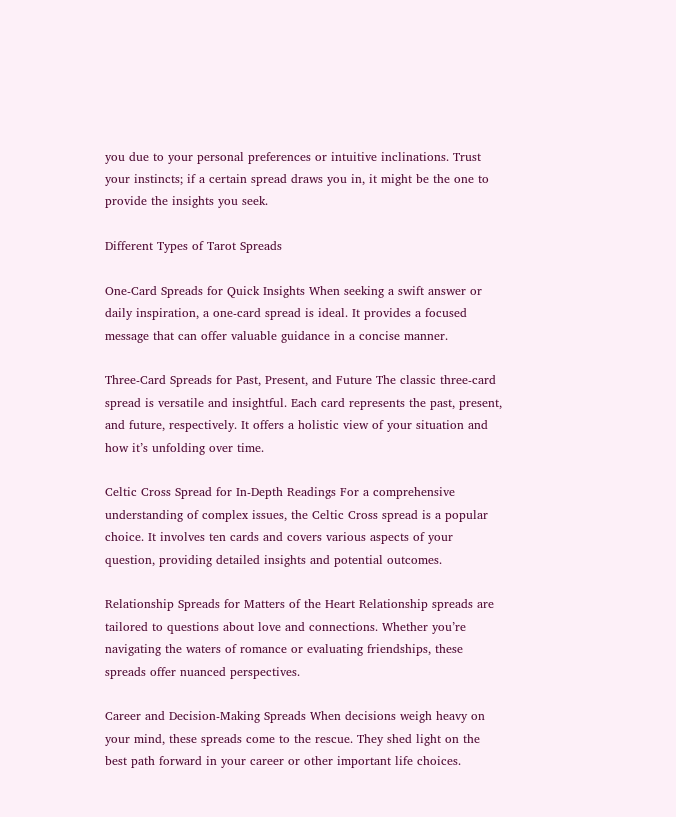you due to your personal preferences or intuitive inclinations. Trust your instincts; if a certain spread draws you in, it might be the one to provide the insights you seek.

Different Types of Tarot Spreads

One-Card Spreads for Quick Insights When seeking a swift answer or daily inspiration, a one-card spread is ideal. It provides a focused message that can offer valuable guidance in a concise manner.

Three-Card Spreads for Past, Present, and Future The classic three-card spread is versatile and insightful. Each card represents the past, present, and future, respectively. It offers a holistic view of your situation and how it’s unfolding over time.

Celtic Cross Spread for In-Depth Readings For a comprehensive understanding of complex issues, the Celtic Cross spread is a popular choice. It involves ten cards and covers various aspects of your question, providing detailed insights and potential outcomes.

Relationship Spreads for Matters of the Heart Relationship spreads are tailored to questions about love and connections. Whether you’re navigating the waters of romance or evaluating friendships, these spreads offer nuanced perspectives.

Career and Decision-Making Spreads When decisions weigh heavy on your mind, these spreads come to the rescue. They shed light on the best path forward in your career or other important life choices.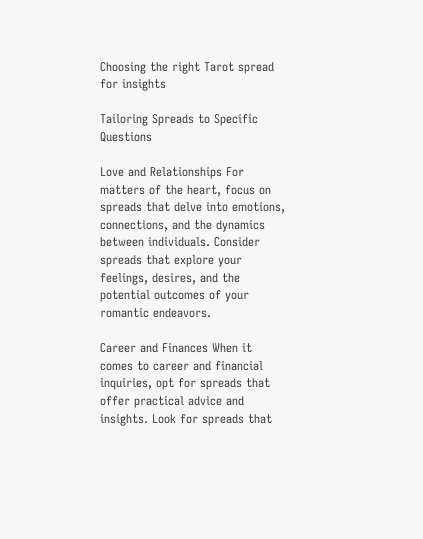Choosing the right Tarot spread for insights

Tailoring Spreads to Specific Questions

Love and Relationships For matters of the heart, focus on spreads that delve into emotions, connections, and the dynamics between individuals. Consider spreads that explore your feelings, desires, and the potential outcomes of your romantic endeavors.

Career and Finances When it comes to career and financial inquiries, opt for spreads that offer practical advice and insights. Look for spreads that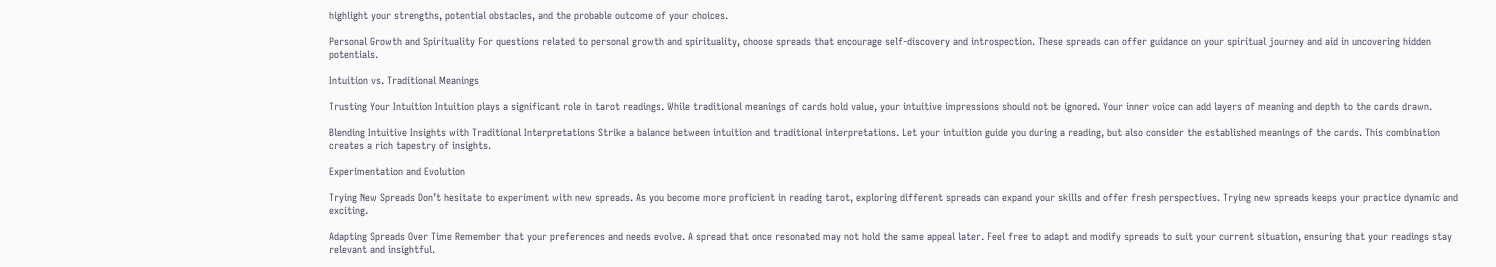highlight your strengths, potential obstacles, and the probable outcome of your choices.

Personal Growth and Spirituality For questions related to personal growth and spirituality, choose spreads that encourage self-discovery and introspection. These spreads can offer guidance on your spiritual journey and aid in uncovering hidden potentials.

Intuition vs. Traditional Meanings

Trusting Your Intuition Intuition plays a significant role in tarot readings. While traditional meanings of cards hold value, your intuitive impressions should not be ignored. Your inner voice can add layers of meaning and depth to the cards drawn.

Blending Intuitive Insights with Traditional Interpretations Strike a balance between intuition and traditional interpretations. Let your intuition guide you during a reading, but also consider the established meanings of the cards. This combination creates a rich tapestry of insights.

Experimentation and Evolution

Trying New Spreads Don’t hesitate to experiment with new spreads. As you become more proficient in reading tarot, exploring different spreads can expand your skills and offer fresh perspectives. Trying new spreads keeps your practice dynamic and exciting.

Adapting Spreads Over Time Remember that your preferences and needs evolve. A spread that once resonated may not hold the same appeal later. Feel free to adapt and modify spreads to suit your current situation, ensuring that your readings stay relevant and insightful.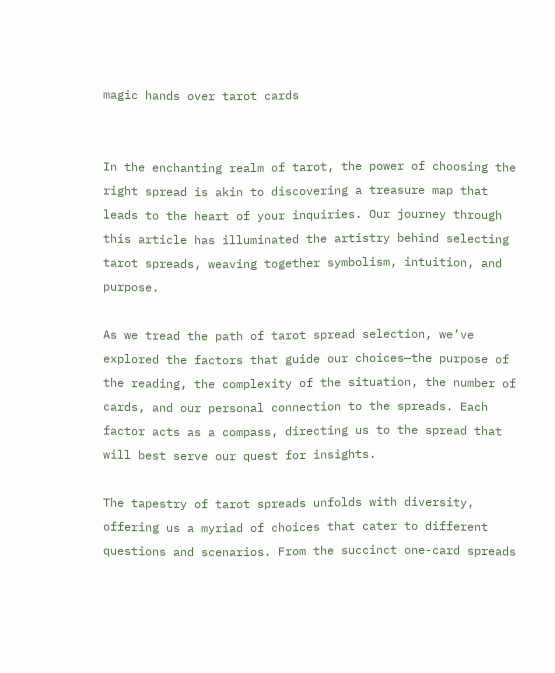magic hands over tarot cards


In the enchanting realm of tarot, the power of choosing the right spread is akin to discovering a treasure map that leads to the heart of your inquiries. Our journey through this article has illuminated the artistry behind selecting tarot spreads, weaving together symbolism, intuition, and purpose.

As we tread the path of tarot spread selection, we’ve explored the factors that guide our choices—the purpose of the reading, the complexity of the situation, the number of cards, and our personal connection to the spreads. Each factor acts as a compass, directing us to the spread that will best serve our quest for insights.

The tapestry of tarot spreads unfolds with diversity, offering us a myriad of choices that cater to different questions and scenarios. From the succinct one-card spreads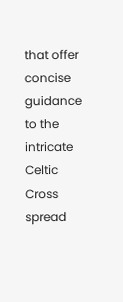that offer concise guidance to the intricate Celtic Cross spread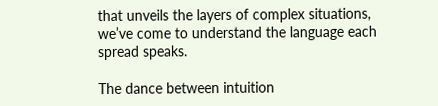that unveils the layers of complex situations, we’ve come to understand the language each spread speaks.

The dance between intuition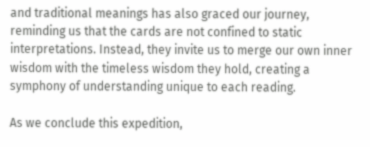and traditional meanings has also graced our journey, reminding us that the cards are not confined to static interpretations. Instead, they invite us to merge our own inner wisdom with the timeless wisdom they hold, creating a symphony of understanding unique to each reading.

As we conclude this expedition,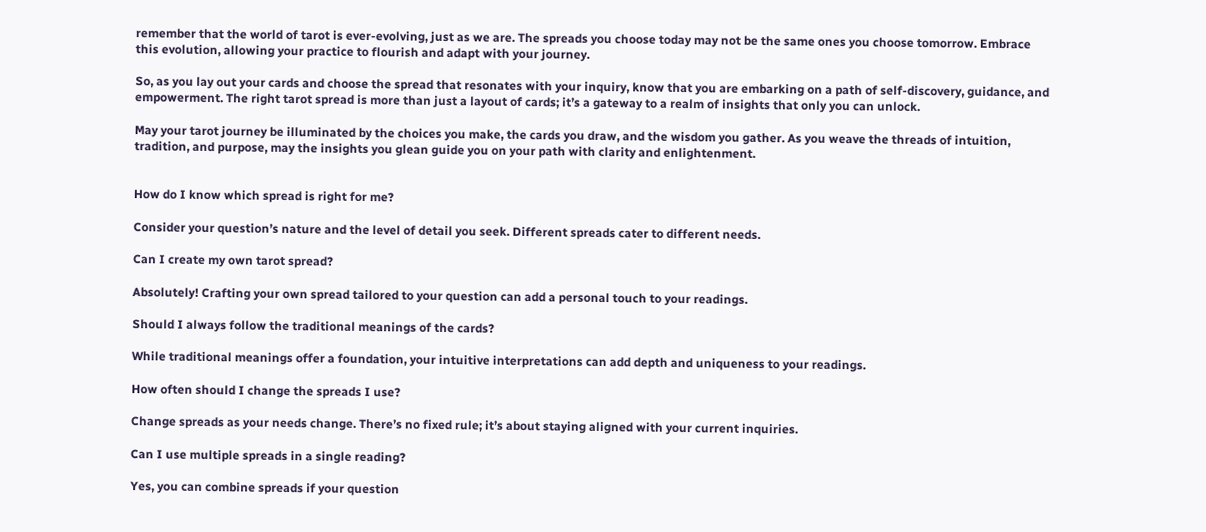remember that the world of tarot is ever-evolving, just as we are. The spreads you choose today may not be the same ones you choose tomorrow. Embrace this evolution, allowing your practice to flourish and adapt with your journey.

So, as you lay out your cards and choose the spread that resonates with your inquiry, know that you are embarking on a path of self-discovery, guidance, and empowerment. The right tarot spread is more than just a layout of cards; it’s a gateway to a realm of insights that only you can unlock.

May your tarot journey be illuminated by the choices you make, the cards you draw, and the wisdom you gather. As you weave the threads of intuition, tradition, and purpose, may the insights you glean guide you on your path with clarity and enlightenment.


How do I know which spread is right for me?

Consider your question’s nature and the level of detail you seek. Different spreads cater to different needs.

Can I create my own tarot spread?

Absolutely! Crafting your own spread tailored to your question can add a personal touch to your readings.

Should I always follow the traditional meanings of the cards?

While traditional meanings offer a foundation, your intuitive interpretations can add depth and uniqueness to your readings.

How often should I change the spreads I use?

Change spreads as your needs change. There’s no fixed rule; it’s about staying aligned with your current inquiries.

Can I use multiple spreads in a single reading?

Yes, you can combine spreads if your question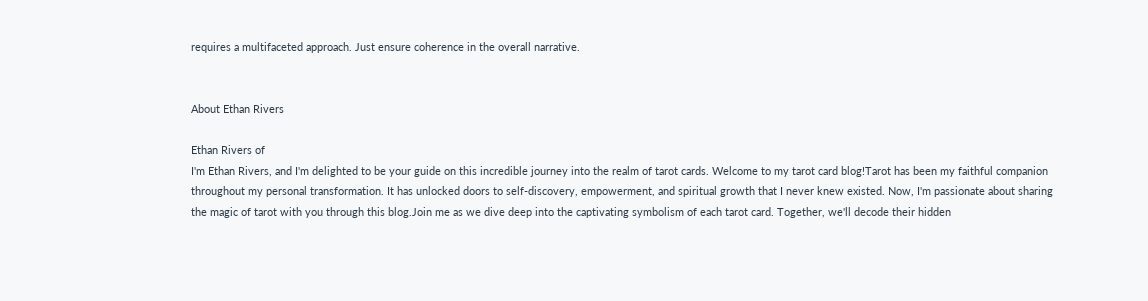requires a multifaceted approach. Just ensure coherence in the overall narrative.


About Ethan Rivers

Ethan Rivers of
I'm Ethan Rivers, and I'm delighted to be your guide on this incredible journey into the realm of tarot cards. Welcome to my tarot card blog!Tarot has been my faithful companion throughout my personal transformation. It has unlocked doors to self-discovery, empowerment, and spiritual growth that I never knew existed. Now, I'm passionate about sharing the magic of tarot with you through this blog.Join me as we dive deep into the captivating symbolism of each tarot card. Together, we'll decode their hidden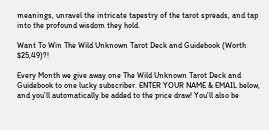meanings, unravel the intricate tapestry of the tarot spreads, and tap into the profound wisdom they hold.

Want To Win The Wild Unknown Tarot Deck and Guidebook (Worth $25,49)?!

Every Month we give away one The Wild Unknown Tarot Deck and Guidebook to one lucky subscriber. ENTER YOUR NAME & EMAIL below, and you’ll automatically be added to the price draw! You’ll also be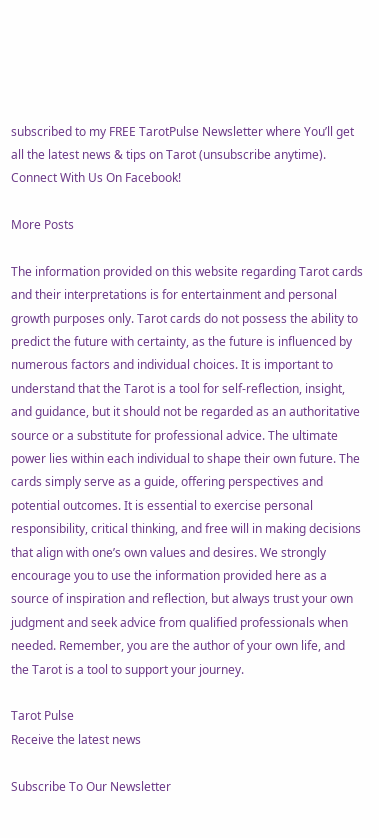subscribed to my FREE TarotPulse Newsletter where You’ll get all the latest news & tips on Tarot (unsubscribe anytime).
Connect With Us On Facebook!

More Posts

The information provided on this website regarding Tarot cards and their interpretations is for entertainment and personal growth purposes only. Tarot cards do not possess the ability to predict the future with certainty, as the future is influenced by numerous factors and individual choices. It is important to understand that the Tarot is a tool for self-reflection, insight, and guidance, but it should not be regarded as an authoritative source or a substitute for professional advice. The ultimate power lies within each individual to shape their own future. The cards simply serve as a guide, offering perspectives and potential outcomes. It is essential to exercise personal responsibility, critical thinking, and free will in making decisions that align with one’s own values and desires. We strongly encourage you to use the information provided here as a source of inspiration and reflection, but always trust your own judgment and seek advice from qualified professionals when needed. Remember, you are the author of your own life, and the Tarot is a tool to support your journey.

Tarot Pulse
Receive the latest news

Subscribe To Our Newsletter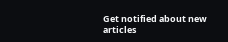Get notified about new articles